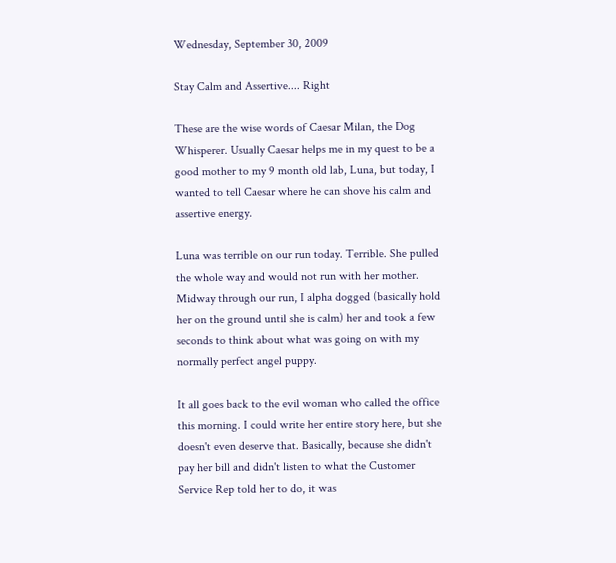Wednesday, September 30, 2009

Stay Calm and Assertive.... Right

These are the wise words of Caesar Milan, the Dog Whisperer. Usually Caesar helps me in my quest to be a good mother to my 9 month old lab, Luna, but today, I wanted to tell Caesar where he can shove his calm and assertive energy.

Luna was terrible on our run today. Terrible. She pulled the whole way and would not run with her mother. Midway through our run, I alpha dogged (basically hold her on the ground until she is calm) her and took a few seconds to think about what was going on with my normally perfect angel puppy.

It all goes back to the evil woman who called the office this morning. I could write her entire story here, but she doesn't even deserve that. Basically, because she didn't pay her bill and didn't listen to what the Customer Service Rep told her to do, it was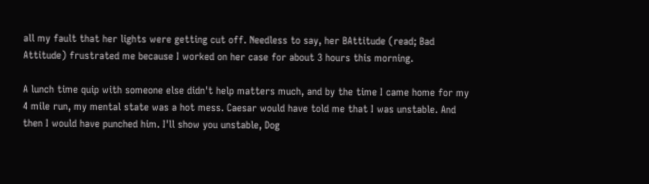all my fault that her lights were getting cut off. Needless to say, her BAttitude (read; Bad Attitude) frustrated me because I worked on her case for about 3 hours this morning.

A lunch time quip with someone else didn't help matters much, and by the time I came home for my 4 mile run, my mental state was a hot mess. Caesar would have told me that I was unstable. And then I would have punched him. I'll show you unstable, Dog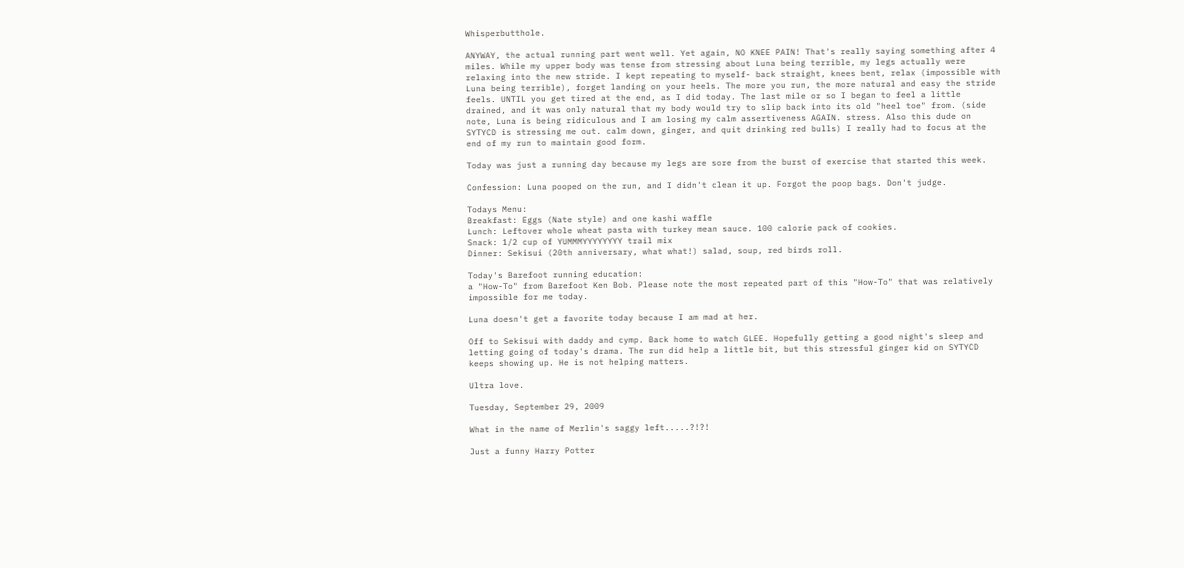Whisperbutthole.

ANYWAY, the actual running part went well. Yet again, NO KNEE PAIN! That's really saying something after 4 miles. While my upper body was tense from stressing about Luna being terrible, my legs actually were relaxing into the new stride. I kept repeating to myself- back straight, knees bent, relax (impossible with Luna being terrible), forget landing on your heels. The more you run, the more natural and easy the stride feels. UNTIL you get tired at the end, as I did today. The last mile or so I began to feel a little drained, and it was only natural that my body would try to slip back into its old "heel toe" from. (side note, Luna is being ridiculous and I am losing my calm assertiveness AGAIN. stress. Also this dude on SYTYCD is stressing me out. calm down, ginger, and quit drinking red bulls) I really had to focus at the end of my run to maintain good form.

Today was just a running day because my legs are sore from the burst of exercise that started this week.

Confession: Luna pooped on the run, and I didn't clean it up. Forgot the poop bags. Don't judge.

Todays Menu:
Breakfast: Eggs (Nate style) and one kashi waffle
Lunch: Leftover whole wheat pasta with turkey mean sauce. 100 calorie pack of cookies.
Snack: 1/2 cup of YUMMMYYYYYYYY trail mix
Dinner: Sekisui (20th anniversary, what what!) salad, soup, red birds roll.

Today's Barefoot running education:
a "How-To" from Barefoot Ken Bob. Please note the most repeated part of this "How-To" that was relatively impossible for me today.

Luna doesn't get a favorite today because I am mad at her.

Off to Sekisui with daddy and cymp. Back home to watch GLEE. Hopefully getting a good night's sleep and letting going of today's drama. The run did help a little bit, but this stressful ginger kid on SYTYCD keeps showing up. He is not helping matters.

Ultra love.

Tuesday, September 29, 2009

What in the name of Merlin's saggy left.....?!?!

Just a funny Harry Potter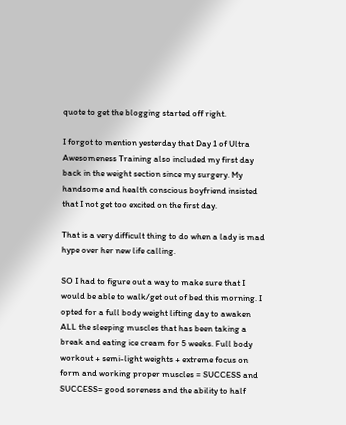quote to get the blogging started off right.

I forgot to mention yesterday that Day 1 of Ultra Awesomeness Training also included my first day back in the weight section since my surgery. My handsome and health conscious boyfriend insisted that I not get too excited on the first day.

That is a very difficult thing to do when a lady is mad hype over her new life calling.

SO I had to figure out a way to make sure that I
would be able to walk/get out of bed this morning. I opted for a full body weight lifting day to awaken ALL the sleeping muscles that has been taking a break and eating ice cream for 5 weeks. Full body workout + semi-light weights + extreme focus on form and working proper muscles = SUCCESS and SUCCESS= good soreness and the ability to half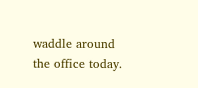waddle around the office today.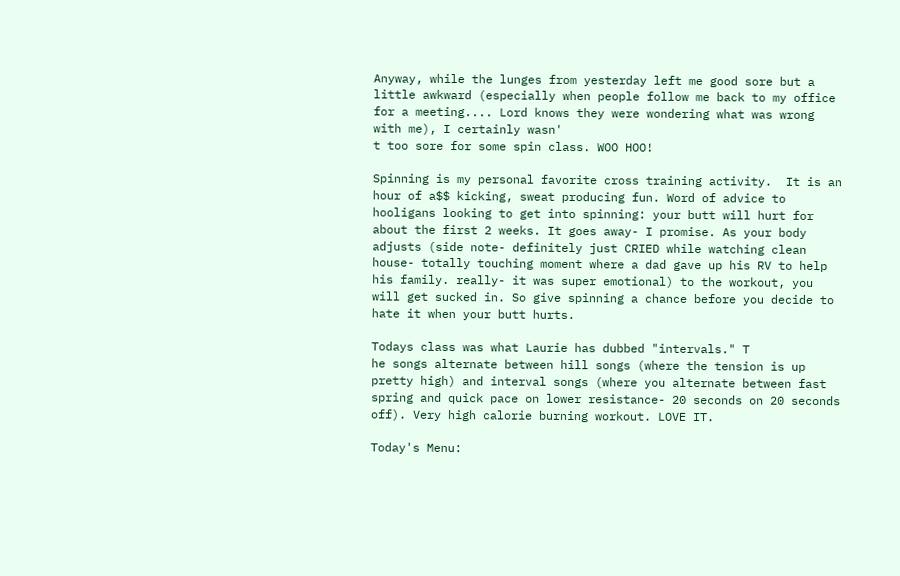Anyway, while the lunges from yesterday left me good sore but a little awkward (especially when people follow me back to my office for a meeting.... Lord knows they were wondering what was wrong with me), I certainly wasn'
t too sore for some spin class. WOO HOO!

Spinning is my personal favorite cross training activity.  It is an hour of a$$ kicking, sweat producing fun. Word of advice to hooligans looking to get into spinning: your butt will hurt for about the first 2 weeks. It goes away- I promise. As your body adjusts (side note- definitely just CRIED while watching clean house- totally touching moment where a dad gave up his RV to help his family. really- it was super emotional) to the workout, you will get sucked in. So give spinning a chance before you decide to hate it when your butt hurts.

Todays class was what Laurie has dubbed "intervals." T
he songs alternate between hill songs (where the tension is up pretty high) and interval songs (where you alternate between fast spring and quick pace on lower resistance- 20 seconds on 20 seconds off). Very high calorie burning workout. LOVE IT.

Today's Menu: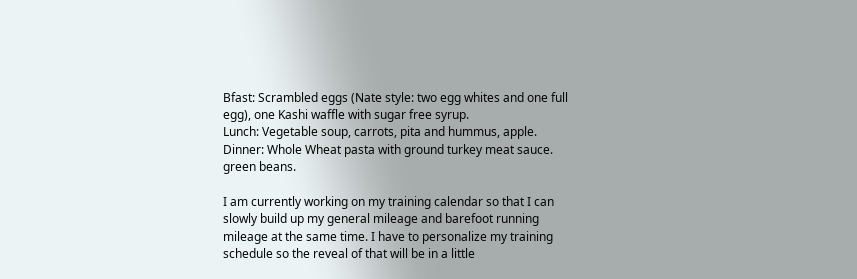Bfast: Scrambled eggs (Nate style: two egg whites and one full egg), one Kashi waffle with sugar free syrup.
Lunch: Vegetable soup, carrots, pita and hummus, apple.
Dinner: Whole Wheat pasta with ground turkey meat sauce. green beans.

I am currently working on my training calendar so that I can slowly build up my general mileage and barefoot running mileage at the same time. I have to personalize my training schedule so the reveal of that will be in a little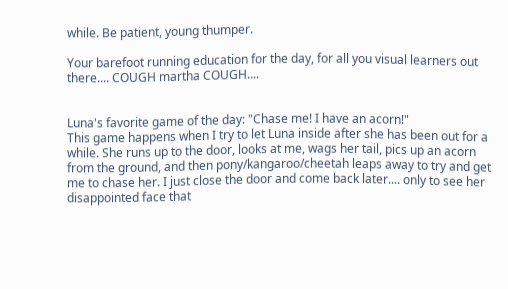while. Be patient, young thumper.

Your barefoot running education for the day, for all you visual learners out there.... COUGH martha COUGH....


Luna's favorite game of the day: "Chase me! I have an acorn!"
This game happens when I try to let Luna inside after she has been out for a while. She runs up to the door, looks at me, wags her tail, pics up an acorn from the ground, and then pony/kangaroo/cheetah leaps away to try and get me to chase her. I just close the door and come back later.... only to see her disappointed face that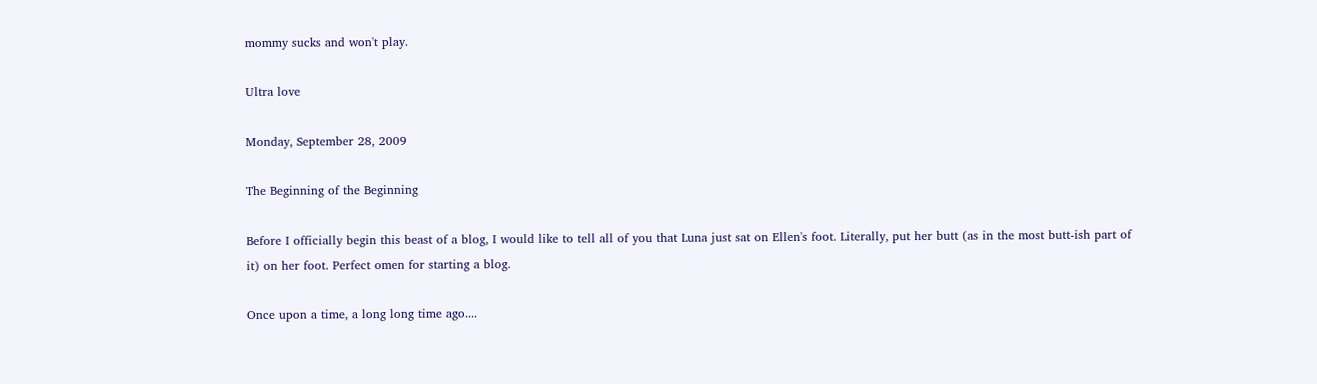mommy sucks and won't play.

Ultra love

Monday, September 28, 2009

The Beginning of the Beginning

Before I officially begin this beast of a blog, I would like to tell all of you that Luna just sat on Ellen's foot. Literally, put her butt (as in the most butt-ish part of it) on her foot. Perfect omen for starting a blog.

Once upon a time, a long long time ago....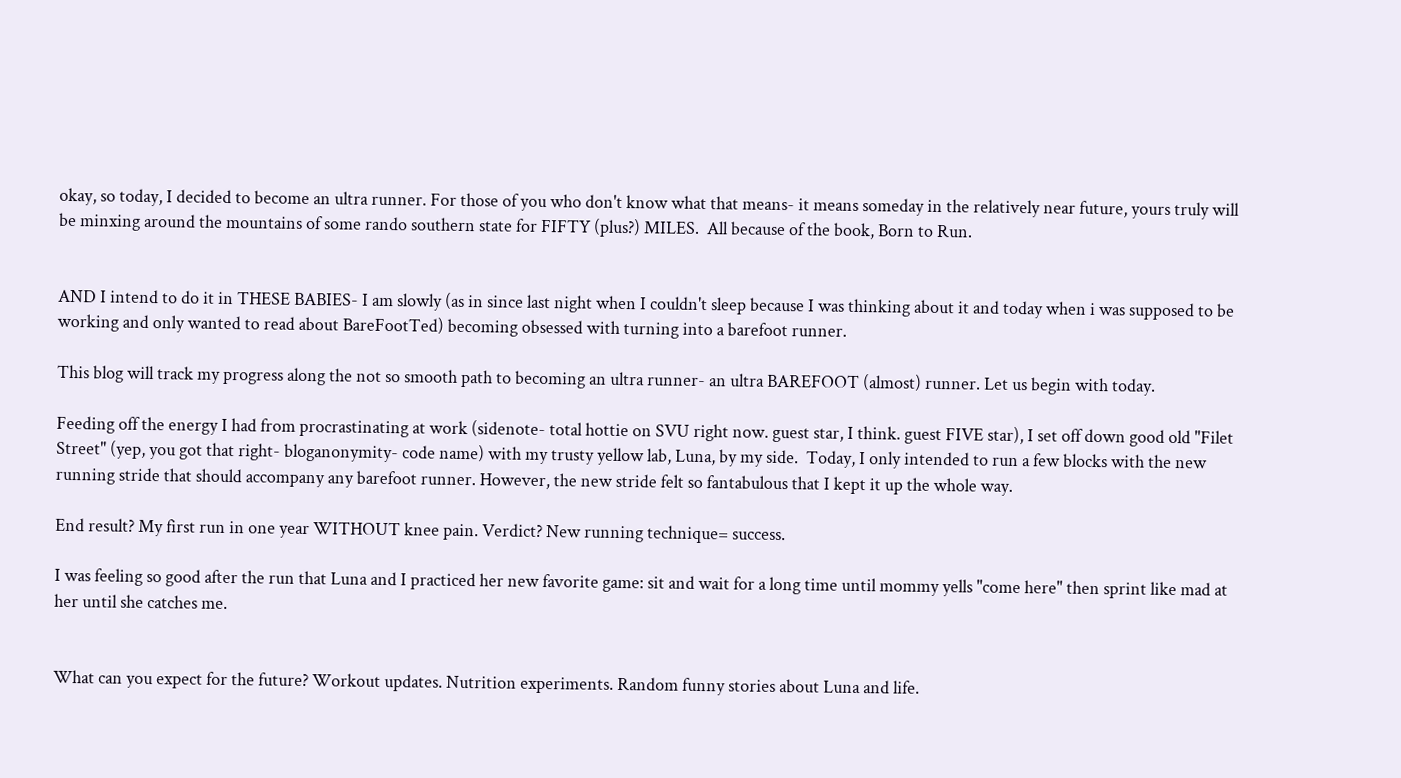okay, so today, I decided to become an ultra runner. For those of you who don't know what that means- it means someday in the relatively near future, yours truly will be minxing around the mountains of some rando southern state for FIFTY (plus?) MILES.  All because of the book, Born to Run.


AND I intend to do it in THESE BABIES- I am slowly (as in since last night when I couldn't sleep because I was thinking about it and today when i was supposed to be working and only wanted to read about BareFootTed) becoming obsessed with turning into a barefoot runner.

This blog will track my progress along the not so smooth path to becoming an ultra runner- an ultra BAREFOOT (almost) runner. Let us begin with today.

Feeding off the energy I had from procrastinating at work (sidenote- total hottie on SVU right now. guest star, I think. guest FIVE star), I set off down good old "Filet Street" (yep, you got that right- bloganonymity- code name) with my trusty yellow lab, Luna, by my side.  Today, I only intended to run a few blocks with the new running stride that should accompany any barefoot runner. However, the new stride felt so fantabulous that I kept it up the whole way.

End result? My first run in one year WITHOUT knee pain. Verdict? New running technique= success.

I was feeling so good after the run that Luna and I practiced her new favorite game: sit and wait for a long time until mommy yells "come here" then sprint like mad at her until she catches me.


What can you expect for the future? Workout updates. Nutrition experiments. Random funny stories about Luna and life.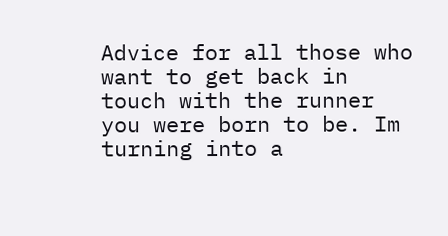Advice for all those who want to get back in touch with the runner you were born to be. Im turning into a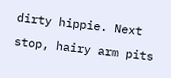dirty hippie. Next stop, hairy arm pits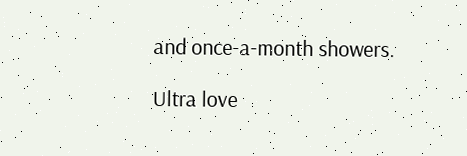and once-a-month showers.

Ultra love